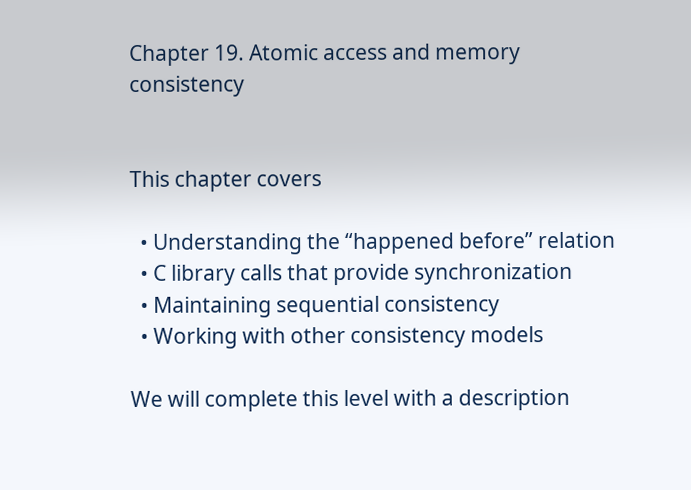Chapter 19. Atomic access and memory consistency


This chapter covers

  • Understanding the “happened before” relation
  • C library calls that provide synchronization
  • Maintaining sequential consistency
  • Working with other consistency models

We will complete this level with a description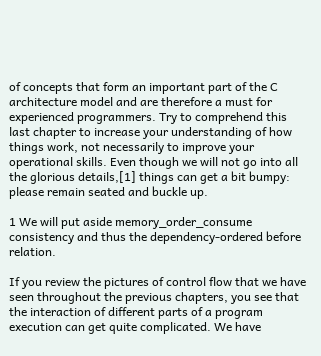of concepts that form an important part of the C architecture model and are therefore a must for experienced programmers. Try to comprehend this last chapter to increase your understanding of how things work, not necessarily to improve your operational skills. Even though we will not go into all the glorious details,[1] things can get a bit bumpy: please remain seated and buckle up.

1 We will put aside memory_order_consume consistency and thus the dependency-ordered before relation.

If you review the pictures of control flow that we have seen throughout the previous chapters, you see that the interaction of different parts of a program execution can get quite complicated. We have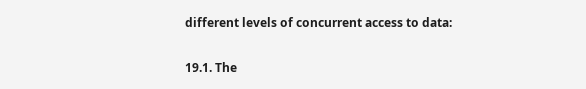different levels of concurrent access to data:

19.1. The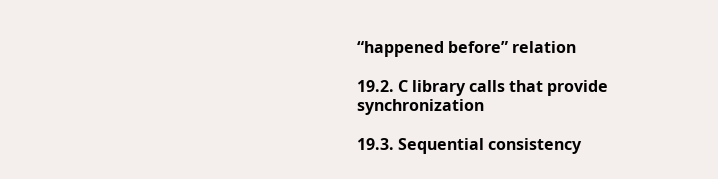“happened before” relation

19.2. C library calls that provide synchronization

19.3. Sequential consistency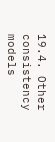19.4. Other consistency models